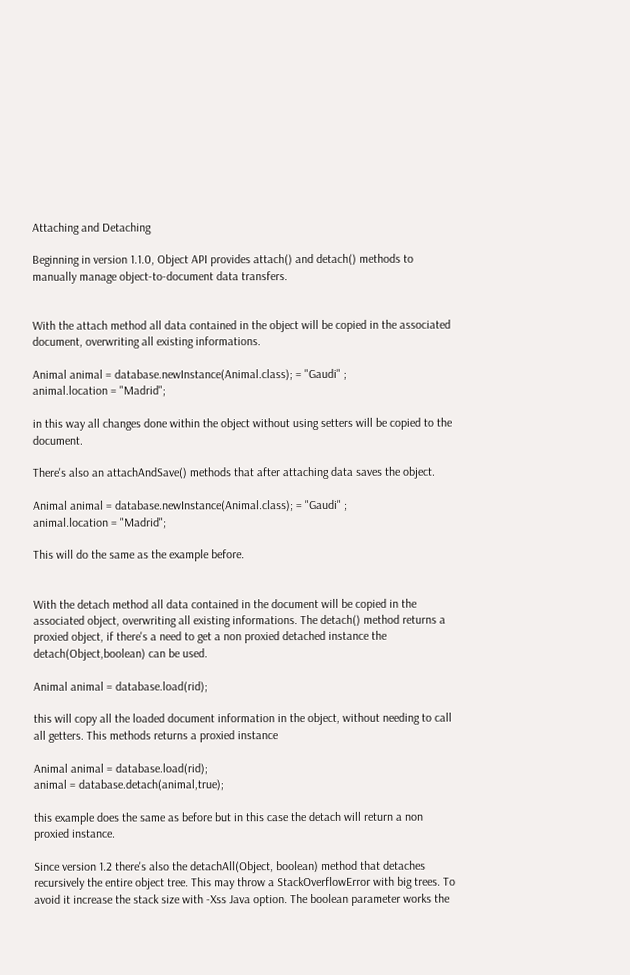Attaching and Detaching

Beginning in version 1.1.0, Object API provides attach() and detach() methods to manually manage object-to-document data transfers.


With the attach method all data contained in the object will be copied in the associated document, overwriting all existing informations.

Animal animal = database.newInstance(Animal.class); = "Gaudi" ;
animal.location = "Madrid";

in this way all changes done within the object without using setters will be copied to the document.

There's also an attachAndSave() methods that after attaching data saves the object.

Animal animal = database.newInstance(Animal.class); = "Gaudi" ;
animal.location = "Madrid";

This will do the same as the example before.


With the detach method all data contained in the document will be copied in the associated object, overwriting all existing informations. The detach() method returns a proxied object, if there's a need to get a non proxied detached instance the detach(Object,boolean) can be used.

Animal animal = database.load(rid);

this will copy all the loaded document information in the object, without needing to call all getters. This methods returns a proxied instance

Animal animal = database.load(rid);
animal = database.detach(animal,true);

this example does the same as before but in this case the detach will return a non proxied instance.

Since version 1.2 there's also the detachAll(Object, boolean) method that detaches recursively the entire object tree. This may throw a StackOverflowError with big trees. To avoid it increase the stack size with -Xss Java option. The boolean parameter works the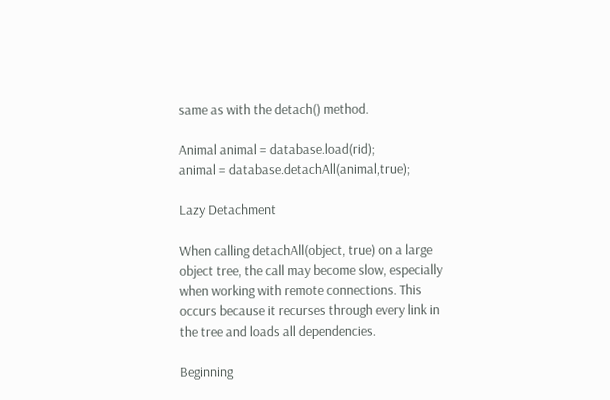same as with the detach() method.

Animal animal = database.load(rid);
animal = database.detachAll(animal,true);

Lazy Detachment

When calling detachAll(object, true) on a large object tree, the call may become slow, especially when working with remote connections. This occurs because it recurses through every link in the tree and loads all dependencies.

Beginning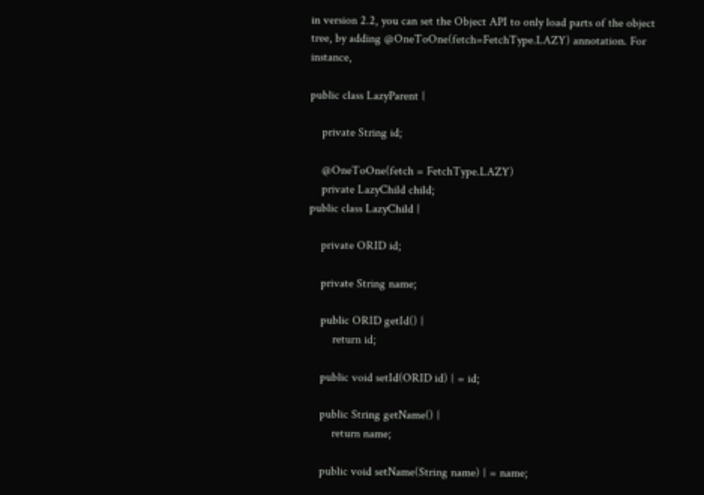in version 2.2, you can set the Object API to only load parts of the object tree, by adding @OneToOne(fetch=FetchType.LAZY) annotation. For instance,

public class LazyParent {

    private String id;

    @OneToOne(fetch = FetchType.LAZY)
    private LazyChild child;
public class LazyChild {

    private ORID id;

    private String name;

    public ORID getId() {
        return id;

    public void setId(ORID id) { = id;

    public String getName() {
        return name;

    public void setName(String name) { = name;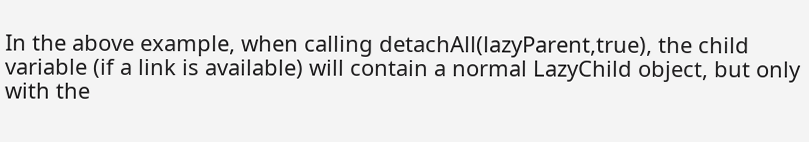In the above example, when calling detachAll(lazyParent,true), the child variable (if a link is available) will contain a normal LazyChild object, but only with the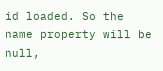id loaded. So the name property will be null,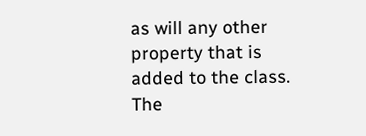as will any other property that is added to the class. The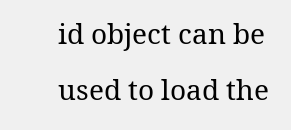id object can be used to load the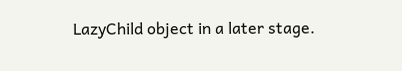LazyChild object in a later stage.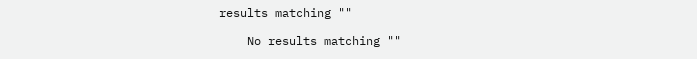results matching ""

    No results matching ""